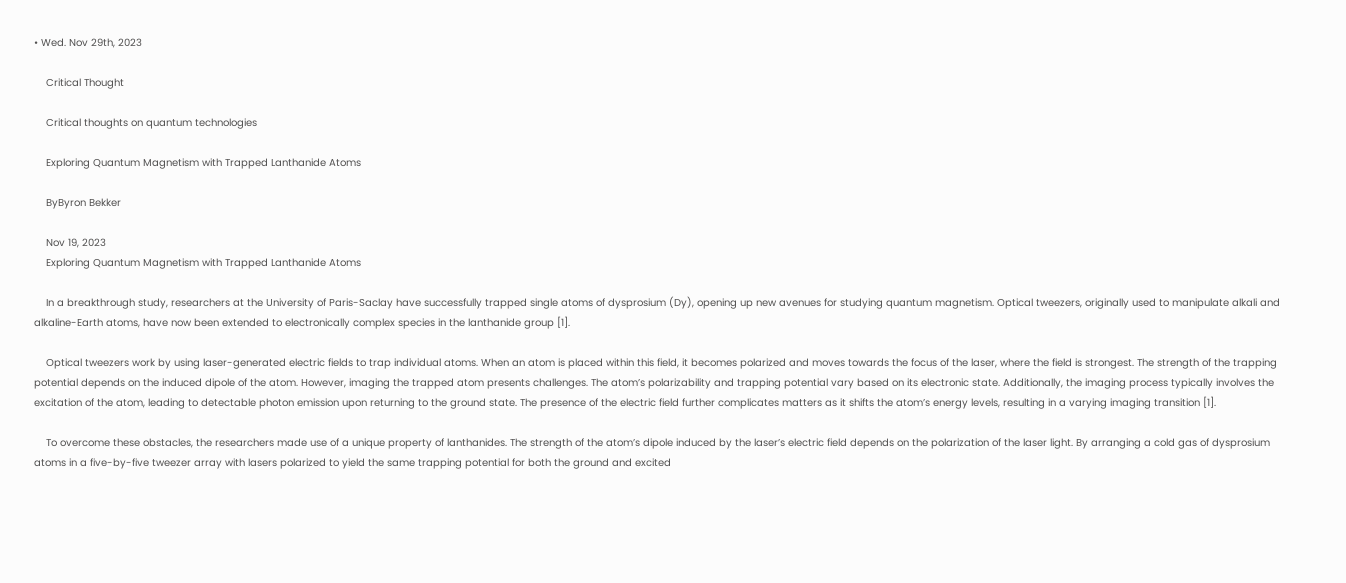• Wed. Nov 29th, 2023

    Critical Thought

    Critical thoughts on quantum technologies

    Exploring Quantum Magnetism with Trapped Lanthanide Atoms

    ByByron Bekker

    Nov 19, 2023
    Exploring Quantum Magnetism with Trapped Lanthanide Atoms

    In a breakthrough study, researchers at the University of Paris-Saclay have successfully trapped single atoms of dysprosium (Dy), opening up new avenues for studying quantum magnetism. Optical tweezers, originally used to manipulate alkali and alkaline-Earth atoms, have now been extended to electronically complex species in the lanthanide group [1].

    Optical tweezers work by using laser-generated electric fields to trap individual atoms. When an atom is placed within this field, it becomes polarized and moves towards the focus of the laser, where the field is strongest. The strength of the trapping potential depends on the induced dipole of the atom. However, imaging the trapped atom presents challenges. The atom’s polarizability and trapping potential vary based on its electronic state. Additionally, the imaging process typically involves the excitation of the atom, leading to detectable photon emission upon returning to the ground state. The presence of the electric field further complicates matters as it shifts the atom’s energy levels, resulting in a varying imaging transition [1].

    To overcome these obstacles, the researchers made use of a unique property of lanthanides. The strength of the atom’s dipole induced by the laser’s electric field depends on the polarization of the laser light. By arranging a cold gas of dysprosium atoms in a five-by-five tweezer array with lasers polarized to yield the same trapping potential for both the ground and excited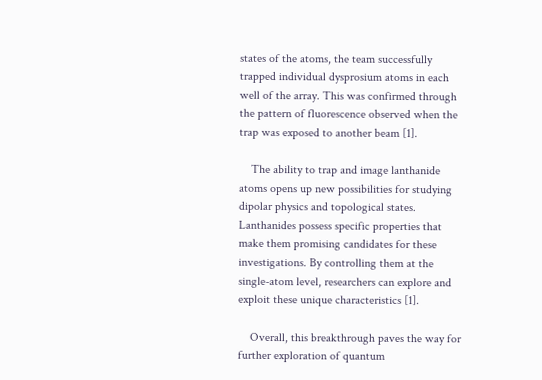states of the atoms, the team successfully trapped individual dysprosium atoms in each well of the array. This was confirmed through the pattern of fluorescence observed when the trap was exposed to another beam [1].

    The ability to trap and image lanthanide atoms opens up new possibilities for studying dipolar physics and topological states. Lanthanides possess specific properties that make them promising candidates for these investigations. By controlling them at the single-atom level, researchers can explore and exploit these unique characteristics [1].

    Overall, this breakthrough paves the way for further exploration of quantum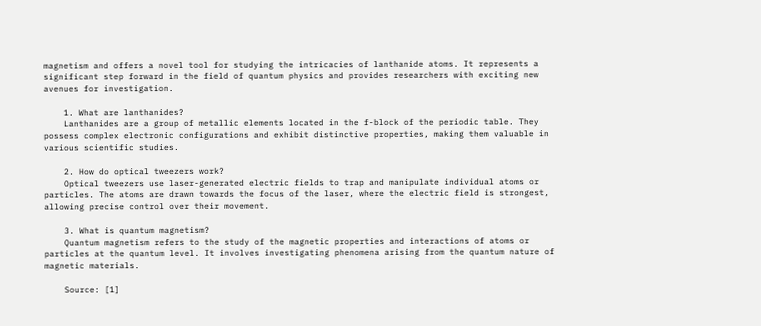magnetism and offers a novel tool for studying the intricacies of lanthanide atoms. It represents a significant step forward in the field of quantum physics and provides researchers with exciting new avenues for investigation.

    1. What are lanthanides?
    Lanthanides are a group of metallic elements located in the f-block of the periodic table. They possess complex electronic configurations and exhibit distinctive properties, making them valuable in various scientific studies.

    2. How do optical tweezers work?
    Optical tweezers use laser-generated electric fields to trap and manipulate individual atoms or particles. The atoms are drawn towards the focus of the laser, where the electric field is strongest, allowing precise control over their movement.

    3. What is quantum magnetism?
    Quantum magnetism refers to the study of the magnetic properties and interactions of atoms or particles at the quantum level. It involves investigating phenomena arising from the quantum nature of magnetic materials.

    Source: [1]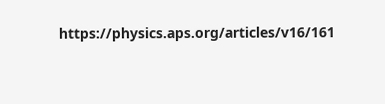https://physics.aps.org/articles/v16/161